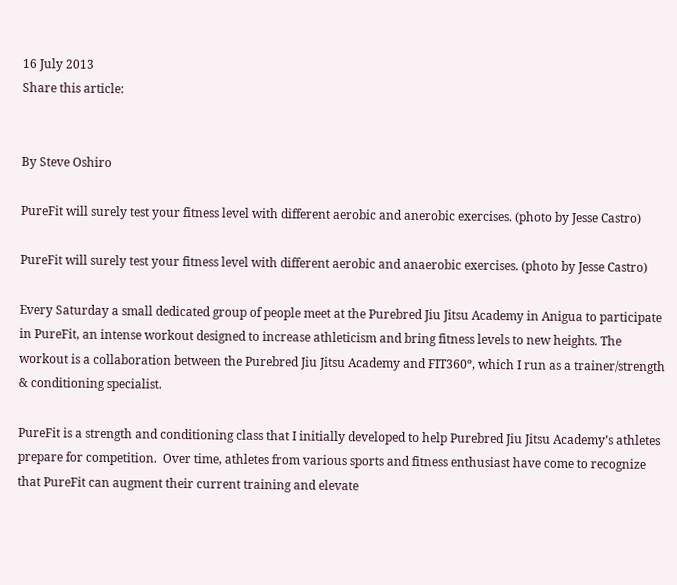16 July 2013
Share this article:


By Steve Oshiro

PureFit will surely test your fitness level with different aerobic and anerobic exercises. (photo by Jesse Castro)

PureFit will surely test your fitness level with different aerobic and anaerobic exercises. (photo by Jesse Castro)

Every Saturday a small dedicated group of people meet at the Purebred Jiu Jitsu Academy in Anigua to participate in PureFit, an intense workout designed to increase athleticism and bring fitness levels to new heights. The workout is a collaboration between the Purebred Jiu Jitsu Academy and FIT360º, which I run as a trainer/strength & conditioning specialist.

PureFit is a strength and conditioning class that I initially developed to help Purebred Jiu Jitsu Academy’s athletes prepare for competition.  Over time, athletes from various sports and fitness enthusiast have come to recognize that PureFit can augment their current training and elevate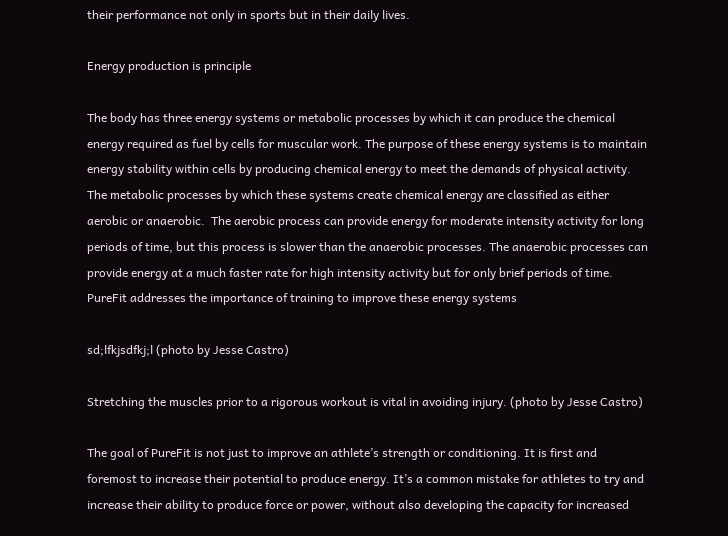their performance not only in sports but in their daily lives.

Energy production is principle

The body has three energy systems or metabolic processes by which it can produce the chemical energy required as fuel by cells for muscular work. The purpose of these energy systems is to maintain energy stability within cells by producing chemical energy to meet the demands of physical activity. The metabolic processes by which these systems create chemical energy are classified as either aerobic or anaerobic.  The aerobic process can provide energy for moderate intensity activity for long periods of time, but this process is slower than the anaerobic processes. The anaerobic processes can provide energy at a much faster rate for high intensity activity but for only brief periods of time. PureFit addresses the importance of training to improve these energy systems

sd;lfkjsdfkj;l (photo by Jesse Castro)

Stretching the muscles prior to a rigorous workout is vital in avoiding injury. (photo by Jesse Castro)

The goal of PureFit is not just to improve an athlete’s strength or conditioning. It is first and foremost to increase their potential to produce energy. It’s a common mistake for athletes to try and increase their ability to produce force or power, without also developing the capacity for increased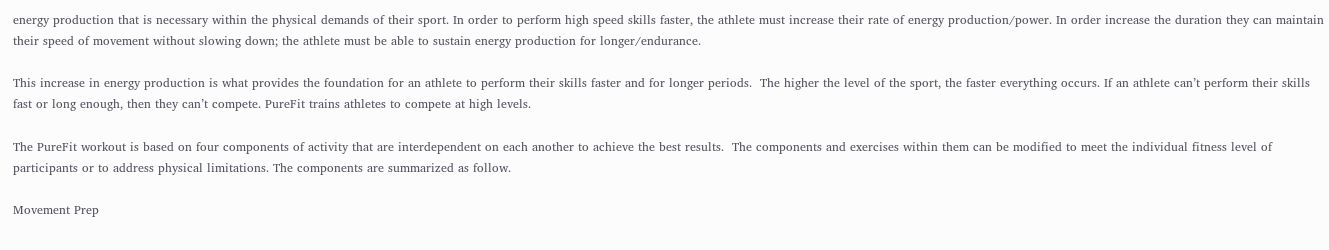energy production that is necessary within the physical demands of their sport. In order to perform high speed skills faster, the athlete must increase their rate of energy production/power. In order increase the duration they can maintain their speed of movement without slowing down; the athlete must be able to sustain energy production for longer/endurance.

This increase in energy production is what provides the foundation for an athlete to perform their skills faster and for longer periods.  The higher the level of the sport, the faster everything occurs. If an athlete can’t perform their skills fast or long enough, then they can’t compete. PureFit trains athletes to compete at high levels.

The PureFit workout is based on four components of activity that are interdependent on each another to achieve the best results.  The components and exercises within them can be modified to meet the individual fitness level of participants or to address physical limitations. The components are summarized as follow.

Movement Prep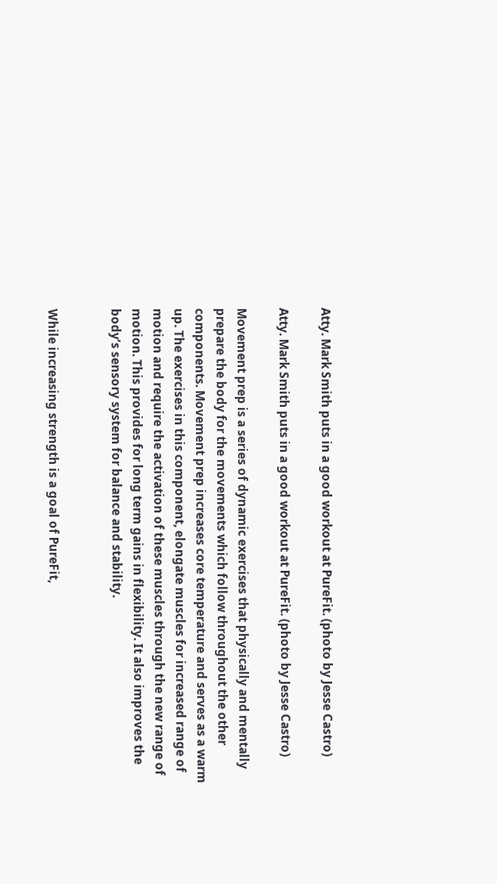Atty. Mark Smith puts in a good workout at PureFit. (photo by Jesse Castro)

Atty. Mark Smith puts in a good workout at PureFit. (photo by Jesse Castro)

Movement prep is a series of dynamic exercises that physically and mentally prepare the body for the movements which follow throughout the other components. Movement prep increases core temperature and serves as a warm up. The exercises in this component, elongate muscles for increased range of motion and require the activation of these muscles through the new range of motion. This provides for long term gains in flexibility. It also improves the body’s sensory system for balance and stability.


While increasing strength is a goal of PureFit,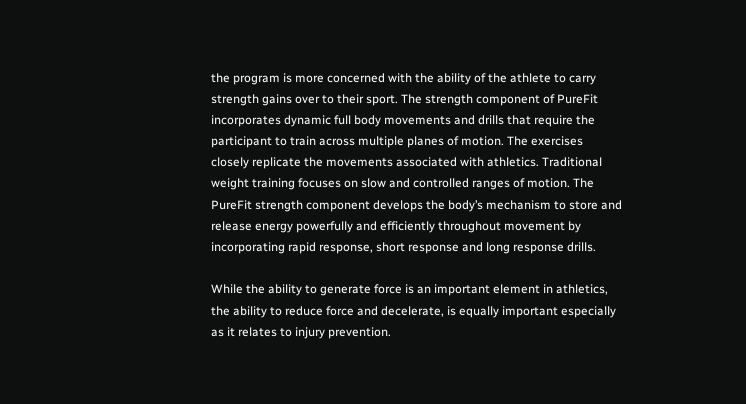the program is more concerned with the ability of the athlete to carry strength gains over to their sport. The strength component of PureFit incorporates dynamic full body movements and drills that require the participant to train across multiple planes of motion. The exercises closely replicate the movements associated with athletics. Traditional weight training focuses on slow and controlled ranges of motion. The PureFit strength component develops the body’s mechanism to store and release energy powerfully and efficiently throughout movement by incorporating rapid response, short response and long response drills.

While the ability to generate force is an important element in athletics, the ability to reduce force and decelerate, is equally important especially as it relates to injury prevention.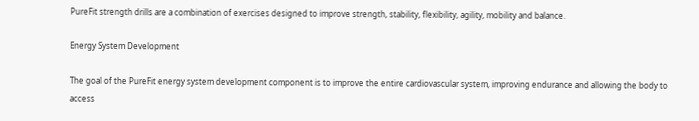PureFit strength drills are a combination of exercises designed to improve strength, stability, flexibility, agility, mobility and balance.

Energy System Development

The goal of the PureFit energy system development component is to improve the entire cardiovascular system, improving endurance and allowing the body to access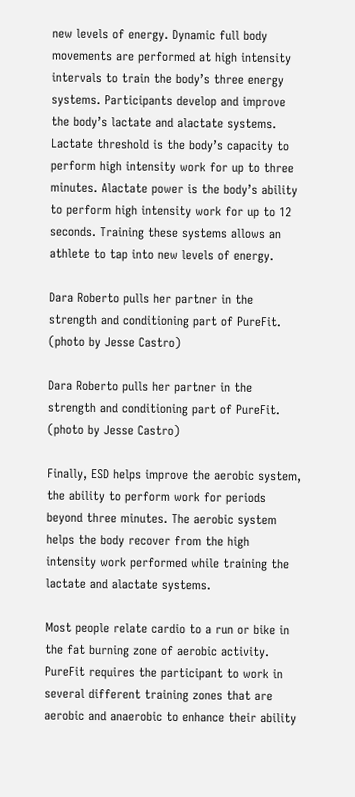new levels of energy. Dynamic full body movements are performed at high intensity intervals to train the body’s three energy systems. Participants develop and improve the body’s lactate and alactate systems.  Lactate threshold is the body’s capacity to perform high intensity work for up to three minutes. Alactate power is the body’s ability to perform high intensity work for up to 12 seconds. Training these systems allows an athlete to tap into new levels of energy.

Dara Roberto pulls her partner in the strength and conditioning part of PureFit. (photo by Jesse Castro)

Dara Roberto pulls her partner in the strength and conditioning part of PureFit. (photo by Jesse Castro)

Finally, ESD helps improve the aerobic system, the ability to perform work for periods beyond three minutes. The aerobic system helps the body recover from the high intensity work performed while training the lactate and alactate systems.

Most people relate cardio to a run or bike in the fat burning zone of aerobic activity. PureFit requires the participant to work in several different training zones that are aerobic and anaerobic to enhance their ability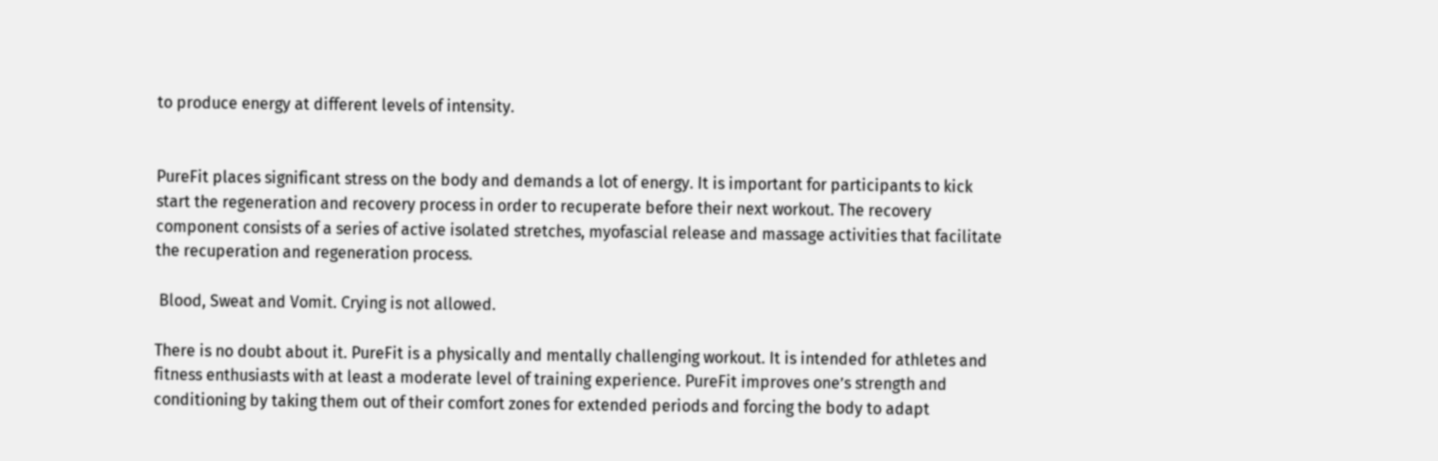to produce energy at different levels of intensity.


PureFit places significant stress on the body and demands a lot of energy. It is important for participants to kick start the regeneration and recovery process in order to recuperate before their next workout. The recovery component consists of a series of active isolated stretches, myofascial release and massage activities that facilitate the recuperation and regeneration process.

 Blood, Sweat and Vomit. Crying is not allowed.

There is no doubt about it. PureFit is a physically and mentally challenging workout. It is intended for athletes and fitness enthusiasts with at least a moderate level of training experience. PureFit improves one’s strength and conditioning by taking them out of their comfort zones for extended periods and forcing the body to adapt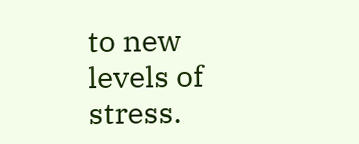to new levels of stress.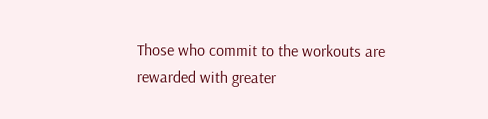Those who commit to the workouts are rewarded with greater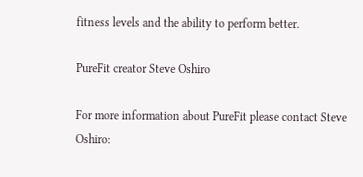fitness levels and the ability to perform better.

PureFit creator Steve Oshiro

For more information about PureFit please contact Steve Oshiro: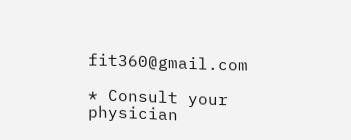fit360@gmail.com

* Consult your physician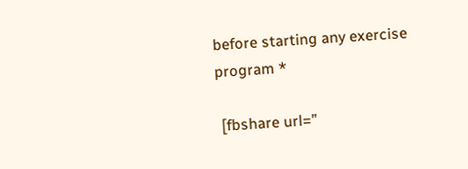before starting any exercise program *

 [fbshare url=”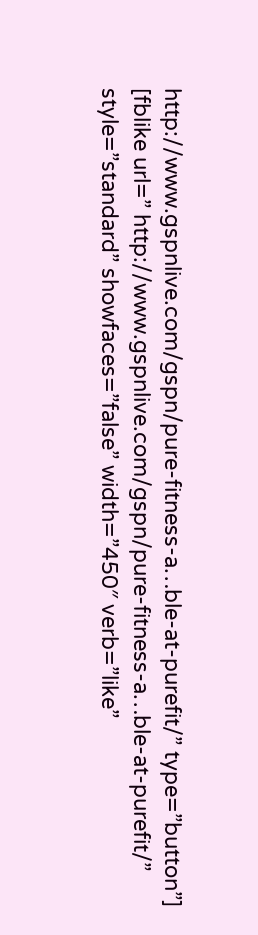http://www.gspnlive.com/gspn/pure-fitness-a…ble-at-purefit/” type=”button”] [fblike url=” http://www.gspnlive.com/gspn/pure-fitness-a…ble-at-purefit/” style=”standard” showfaces=”false” width=”450″ verb=”like”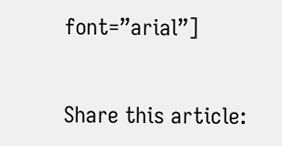font=”arial”]


Share this article: